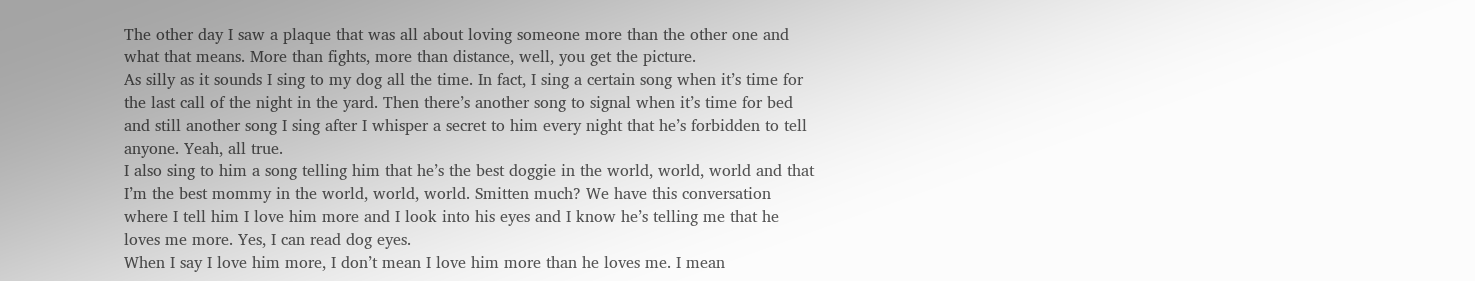The other day I saw a plaque that was all about loving someone more than the other one and what that means. More than fights, more than distance, well, you get the picture.
As silly as it sounds I sing to my dog all the time. In fact, I sing a certain song when it’s time for the last call of the night in the yard. Then there’s another song to signal when it’s time for bed and still another song I sing after I whisper a secret to him every night that he’s forbidden to tell anyone. Yeah, all true.
I also sing to him a song telling him that he’s the best doggie in the world, world, world and that I’m the best mommy in the world, world, world. Smitten much? We have this conversation where I tell him I love him more and I look into his eyes and I know he’s telling me that he loves me more. Yes, I can read dog eyes.
When I say I love him more, I don’t mean I love him more than he loves me. I mean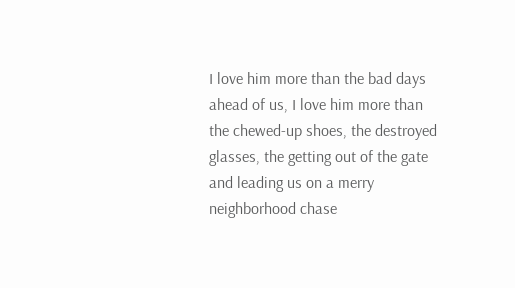I love him more than the bad days ahead of us, I love him more than the chewed-up shoes, the destroyed glasses, the getting out of the gate and leading us on a merry neighborhood chase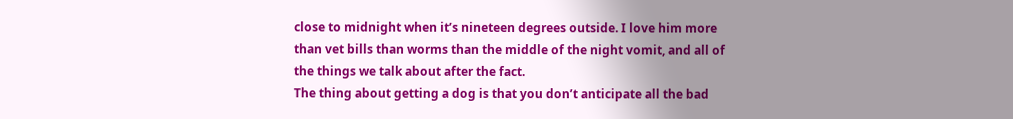close to midnight when it’s nineteen degrees outside. I love him more than vet bills than worms than the middle of the night vomit, and all of the things we talk about after the fact.
The thing about getting a dog is that you don’t anticipate all the bad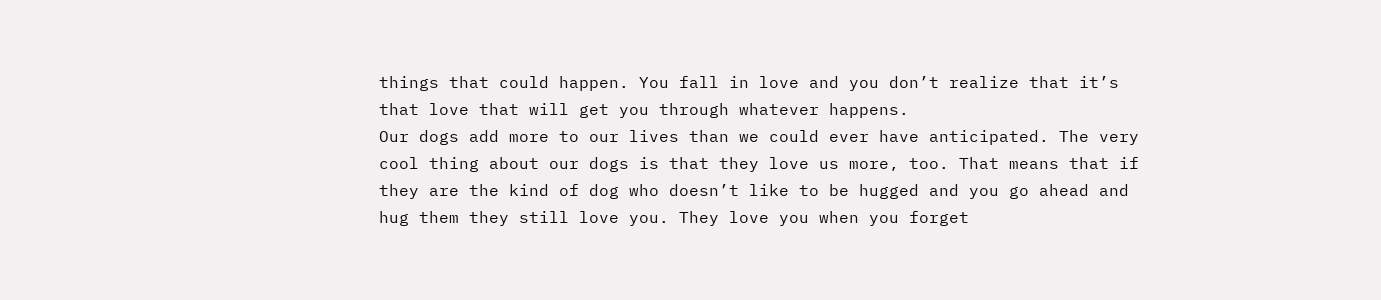things that could happen. You fall in love and you don’t realize that it’s that love that will get you through whatever happens.
Our dogs add more to our lives than we could ever have anticipated. The very cool thing about our dogs is that they love us more, too. That means that if they are the kind of dog who doesn’t like to be hugged and you go ahead and hug them they still love you. They love you when you forget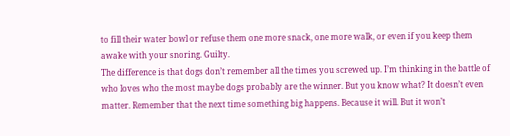to fill their water bowl or refuse them one more snack, one more walk, or even if you keep them awake with your snoring. Guilty.
The difference is that dogs don’t remember all the times you screwed up. I’m thinking in the battle of who loves who the most maybe dogs probably are the winner. But you know what? It doesn’t even matter. Remember that the next time something big happens. Because it will. But it won’t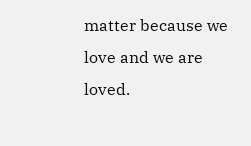matter because we love and we are loved.